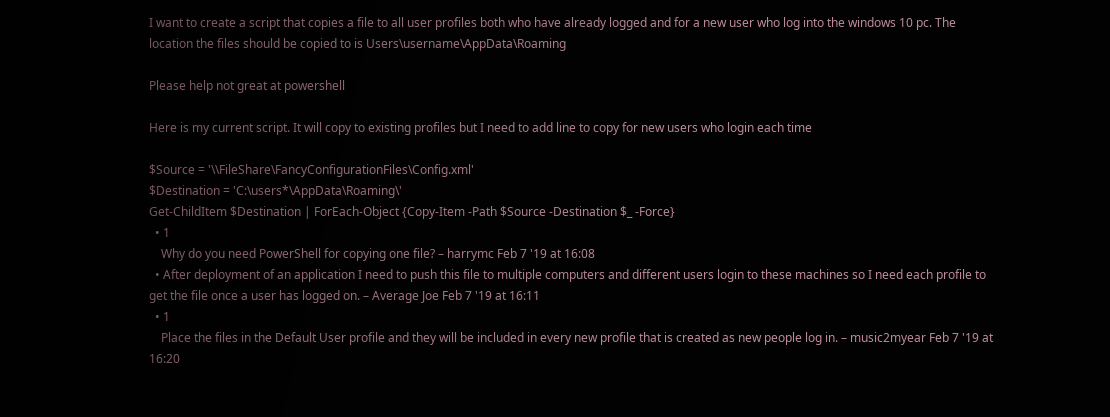I want to create a script that copies a file to all user profiles both who have already logged and for a new user who log into the windows 10 pc. The location the files should be copied to is Users\username\AppData\Roaming

Please help not great at powershell

Here is my current script. It will copy to existing profiles but I need to add line to copy for new users who login each time

$Source = '\\FileShare\FancyConfigurationFiles\Config.xml'
$Destination = 'C:\users*\AppData\Roaming\'
Get-ChildItem $Destination | ForEach-Object {Copy-Item -Path $Source -Destination $_ -Force}
  • 1
    Why do you need PowerShell for copying one file? – harrymc Feb 7 '19 at 16:08
  • After deployment of an application I need to push this file to multiple computers and different users login to these machines so I need each profile to get the file once a user has logged on. – Average Joe Feb 7 '19 at 16:11
  • 1
    Place the files in the Default User profile and they will be included in every new profile that is created as new people log in. – music2myear Feb 7 '19 at 16:20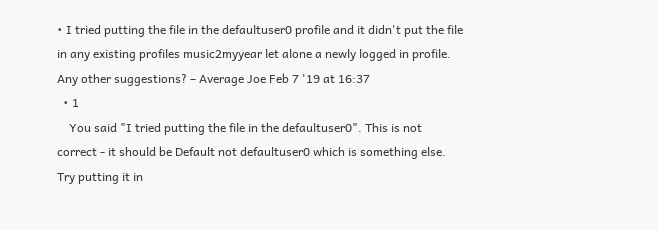• I tried putting the file in the defaultuser0 profile and it didn't put the file in any existing profiles music2myyear let alone a newly logged in profile. Any other suggestions? – Average Joe Feb 7 '19 at 16:37
  • 1
    You said "I tried putting the file in the defaultuser0". This is not correct - it should be Default not defaultuser0 which is something else. Try putting it in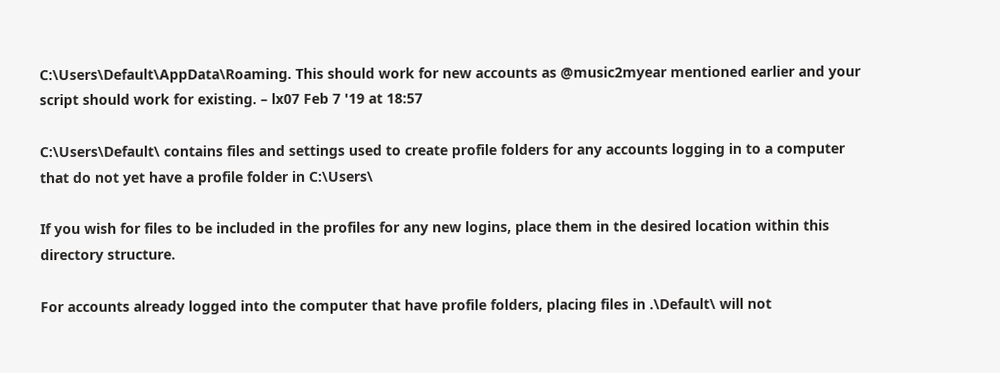C:\Users\Default\AppData\Roaming. This should work for new accounts as @music2myear mentioned earlier and your script should work for existing. – lx07 Feb 7 '19 at 18:57

C:\Users\Default\ contains files and settings used to create profile folders for any accounts logging in to a computer that do not yet have a profile folder in C:\Users\

If you wish for files to be included in the profiles for any new logins, place them in the desired location within this directory structure.

For accounts already logged into the computer that have profile folders, placing files in .\Default\ will not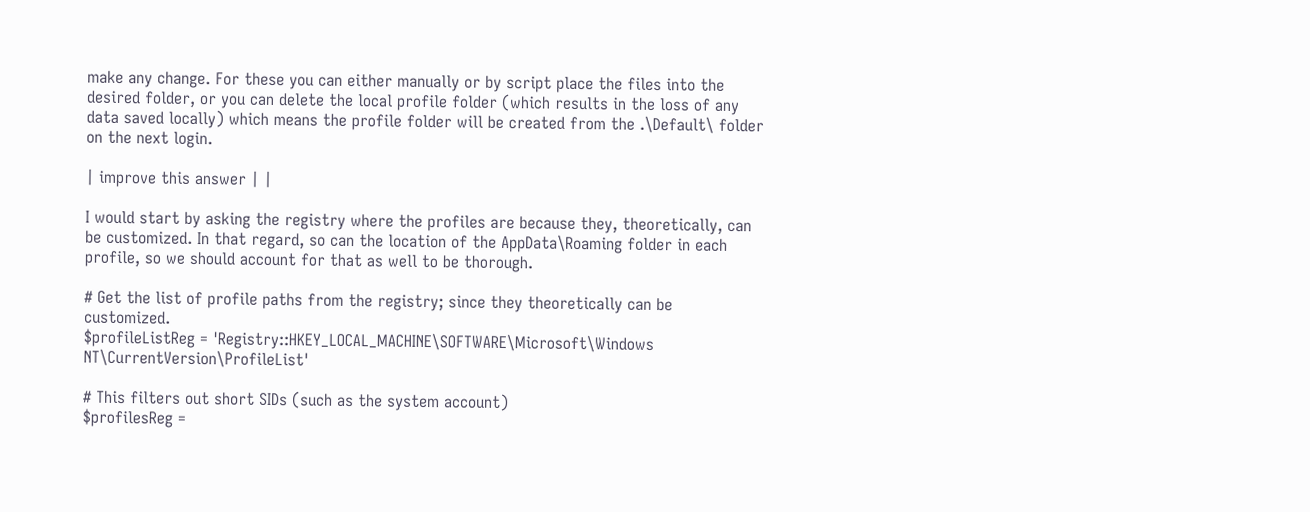make any change. For these you can either manually or by script place the files into the desired folder, or you can delete the local profile folder (which results in the loss of any data saved locally) which means the profile folder will be created from the .\Default\ folder on the next login.

| improve this answer | |

I would start by asking the registry where the profiles are because they, theoretically, can be customized. In that regard, so can the location of the AppData\Roaming folder in each profile, so we should account for that as well to be thorough.

# Get the list of profile paths from the registry; since they theoretically can be customized.
$profileListReg = 'Registry::HKEY_LOCAL_MACHINE\SOFTWARE\Microsoft\Windows NT\CurrentVersion\ProfileList'

# This filters out short SIDs (such as the system account)
$profilesReg =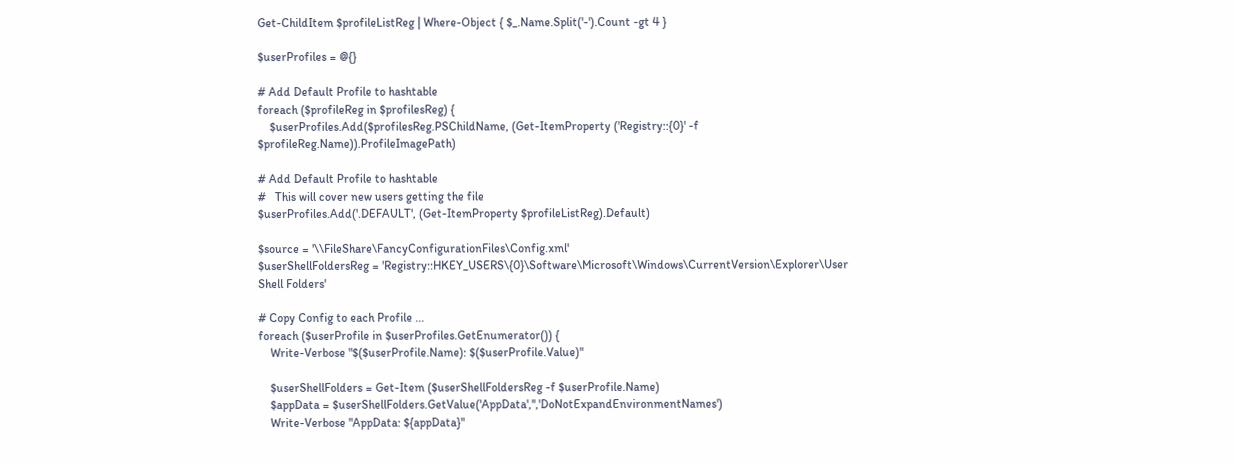Get-ChildItem $profileListReg | Where-Object { $_.Name.Split('-').Count -gt 4 }

$userProfiles = @{}

# Add Default Profile to hashtable
foreach ($profileReg in $profilesReg) {
    $userProfiles.Add($profilesReg.PSChildName, (Get-ItemProperty ('Registry::{0}' -f $profileReg.Name)).ProfileImagePath)

# Add Default Profile to hashtable
#   This will cover new users getting the file
$userProfiles.Add('.DEFAULT', (Get-ItemProperty $profileListReg).Default)

$source = '\\FileShare\FancyConfigurationFiles\Config.xml'
$userShellFoldersReg = 'Registry::HKEY_USERS\{0}\Software\Microsoft\Windows\CurrentVersion\Explorer\User Shell Folders'

# Copy Config to each Profile ...
foreach ($userProfile in $userProfiles.GetEnumerator()) {
    Write-Verbose "$($userProfile.Name): $($userProfile.Value)"

    $userShellFolders = Get-Item ($userShellFoldersReg -f $userProfile.Name)
    $appData = $userShellFolders.GetValue('AppData','','DoNotExpandEnvironmentNames')
    Write-Verbose "AppData: ${appData}"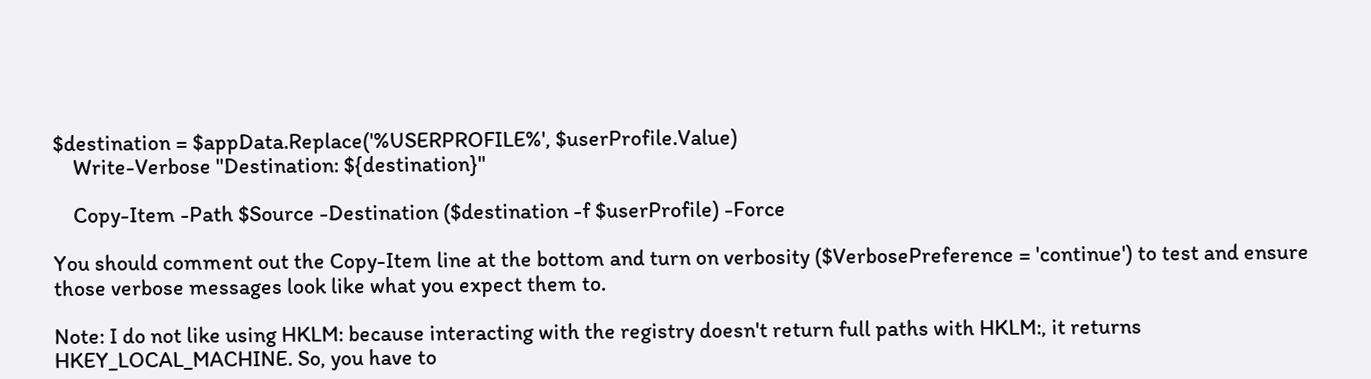$destination = $appData.Replace('%USERPROFILE%', $userProfile.Value)
    Write-Verbose "Destination: ${destination}"

    Copy-Item -Path $Source -Destination ($destination -f $userProfile) -Force

You should comment out the Copy-Item line at the bottom and turn on verbosity ($VerbosePreference = 'continue') to test and ensure those verbose messages look like what you expect them to.

Note: I do not like using HKLM: because interacting with the registry doesn't return full paths with HKLM:, it returns HKEY_LOCAL_MACHINE. So, you have to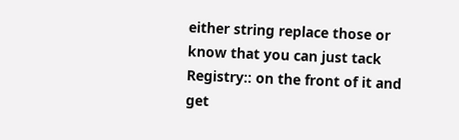either string replace those or know that you can just tack Registry:: on the front of it and get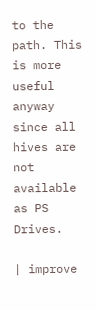to the path. This is more useful anyway since all hives are not available as PS Drives.

| improve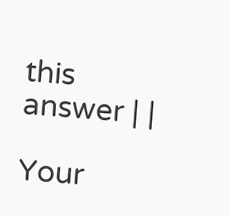this answer | |

Your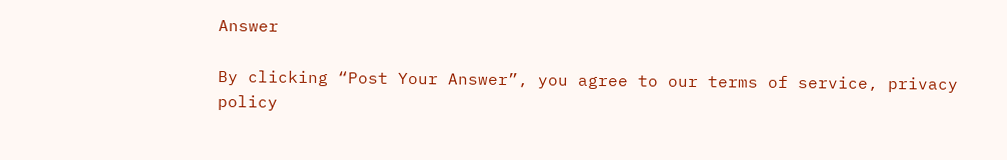Answer

By clicking “Post Your Answer”, you agree to our terms of service, privacy policy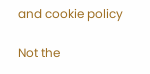and cookie policy

Not the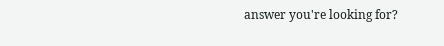answer you're looking for?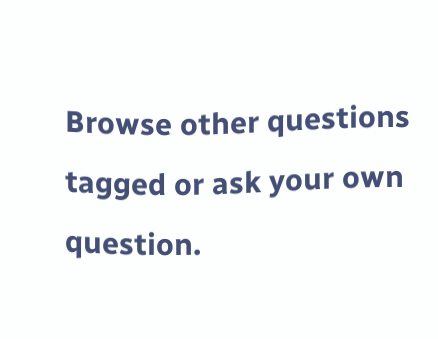Browse other questions tagged or ask your own question.